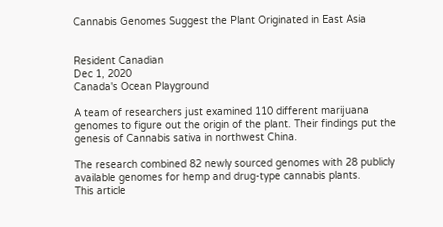Cannabis Genomes Suggest the Plant Originated in East Asia


Resident Canadian
Dec 1, 2020
Canada's Ocean Playground

A team of researchers just examined 110 different marijuana genomes to figure out the origin of the plant. Their findings put the genesis of Cannabis sativa in northwest China.

The research combined 82 newly sourced genomes with 28 publicly available genomes for hemp and drug-type cannabis plants.
This article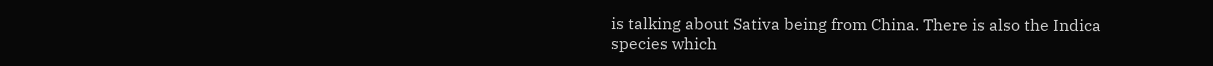is talking about Sativa being from China. There is also the Indica species which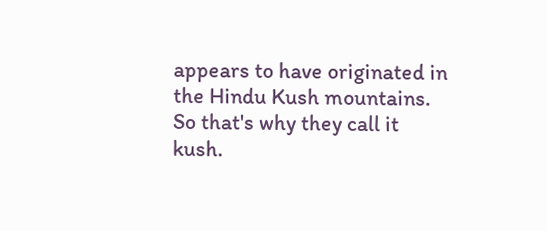appears to have originated in the Hindu Kush mountains.
So that's why they call it kush.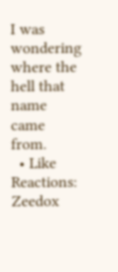I was wondering where the hell that name came from.
  • Like
Reactions: Zeedox